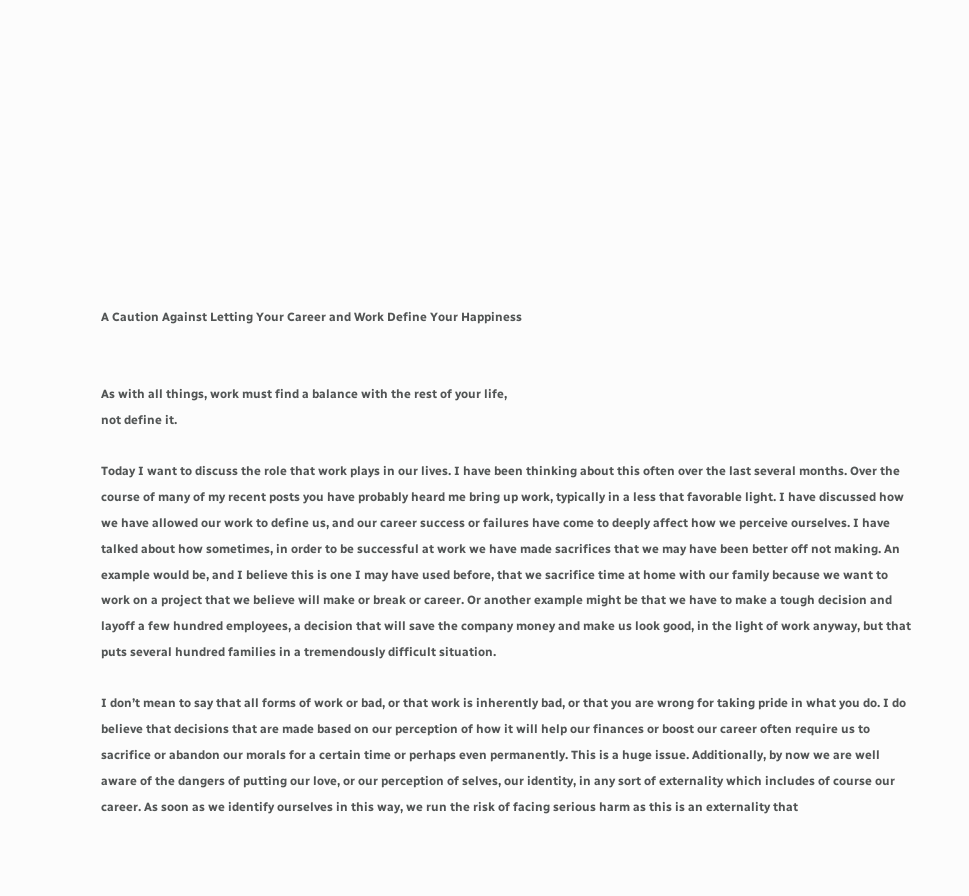A Caution Against Letting Your Career and Work Define Your Happiness


As with all things, work must find a balance with the rest of your life,
not define it.

Today I want to discuss the role that work plays in our lives. I have been thinking about this often over the last several months. Over the course of many of my recent posts you have probably heard me bring up work, typically in a less that favorable light. I have discussed how we have allowed our work to define us, and our career success or failures have come to deeply affect how we perceive ourselves. I have talked about how sometimes, in order to be successful at work we have made sacrifices that we may have been better off not making. An example would be, and I believe this is one I may have used before, that we sacrifice time at home with our family because we want to work on a project that we believe will make or break or career. Or another example might be that we have to make a tough decision and layoff a few hundred employees, a decision that will save the company money and make us look good, in the light of work anyway, but that puts several hundred families in a tremendously difficult situation.

I don’t mean to say that all forms of work or bad, or that work is inherently bad, or that you are wrong for taking pride in what you do. I do believe that decisions that are made based on our perception of how it will help our finances or boost our career often require us to sacrifice or abandon our morals for a certain time or perhaps even permanently. This is a huge issue. Additionally, by now we are well aware of the dangers of putting our love, or our perception of selves, our identity, in any sort of externality which includes of course our career. As soon as we identify ourselves in this way, we run the risk of facing serious harm as this is an externality that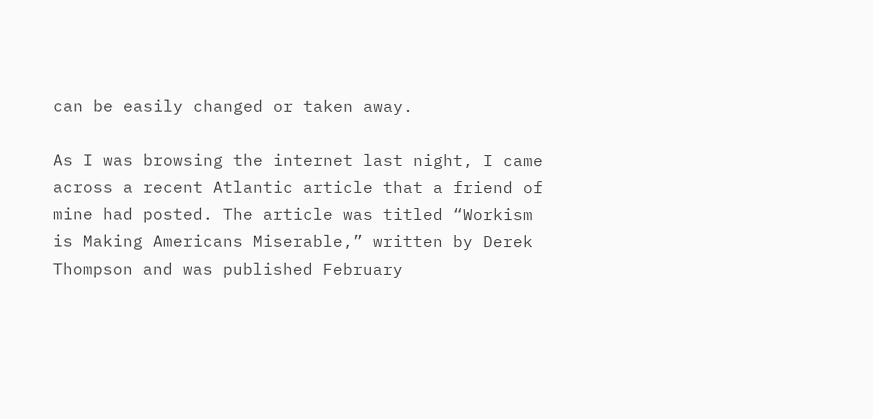can be easily changed or taken away.

As I was browsing the internet last night, I came across a recent Atlantic article that a friend of mine had posted. The article was titled “Workism is Making Americans Miserable,” written by Derek Thompson and was published February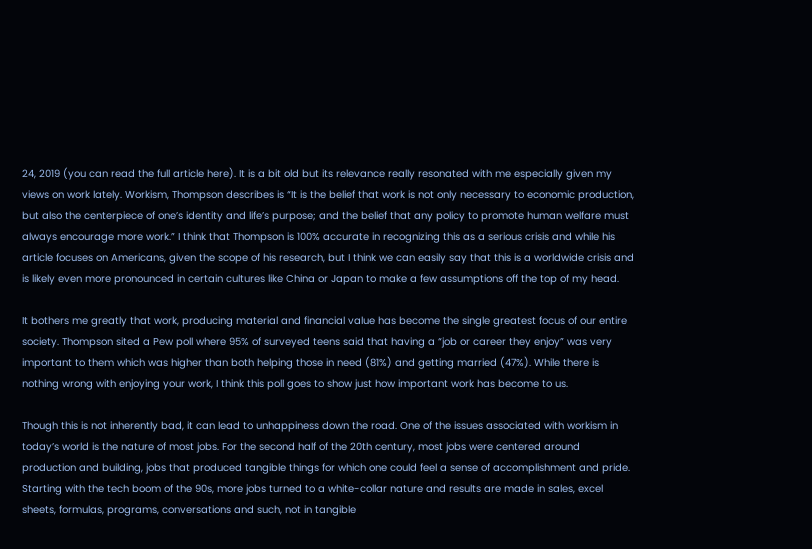24, 2019 (you can read the full article here). It is a bit old but its relevance really resonated with me especially given my views on work lately. Workism, Thompson describes is “It is the belief that work is not only necessary to economic production, but also the centerpiece of one’s identity and life’s purpose; and the belief that any policy to promote human welfare must always encourage more work.” I think that Thompson is 100% accurate in recognizing this as a serious crisis and while his article focuses on Americans, given the scope of his research, but I think we can easily say that this is a worldwide crisis and is likely even more pronounced in certain cultures like China or Japan to make a few assumptions off the top of my head.

It bothers me greatly that work, producing material and financial value has become the single greatest focus of our entire society. Thompson sited a Pew poll where 95% of surveyed teens said that having a “job or career they enjoy” was very important to them which was higher than both helping those in need (81%) and getting married (47%). While there is nothing wrong with enjoying your work, I think this poll goes to show just how important work has become to us.

Though this is not inherently bad, it can lead to unhappiness down the road. One of the issues associated with workism in today’s world is the nature of most jobs. For the second half of the 20th century, most jobs were centered around production and building, jobs that produced tangible things for which one could feel a sense of accomplishment and pride. Starting with the tech boom of the 90s, more jobs turned to a white-collar nature and results are made in sales, excel sheets, formulas, programs, conversations and such, not in tangible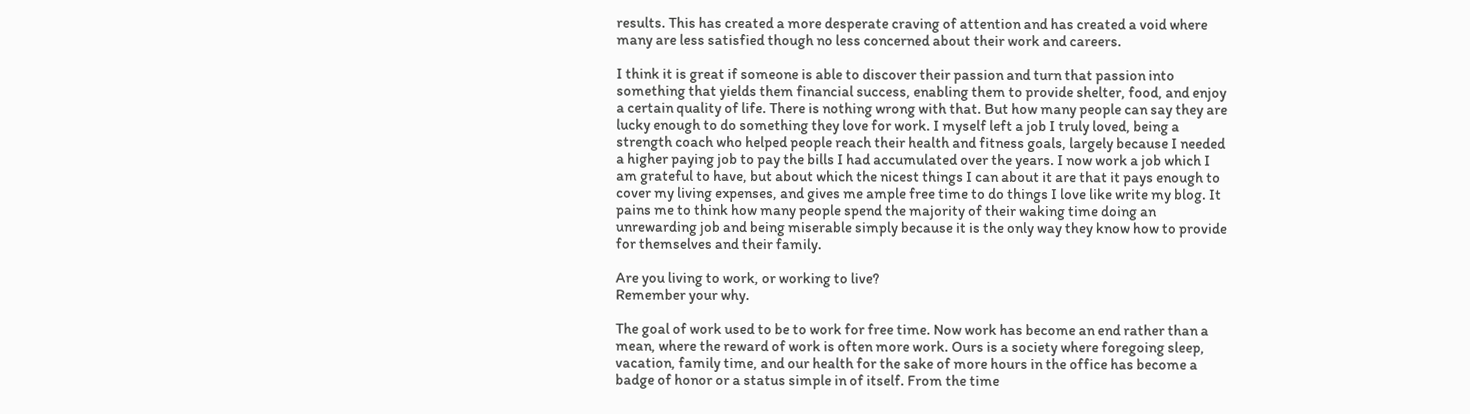results. This has created a more desperate craving of attention and has created a void where many are less satisfied though no less concerned about their work and careers.

I think it is great if someone is able to discover their passion and turn that passion into something that yields them financial success, enabling them to provide shelter, food, and enjoy a certain quality of life. There is nothing wrong with that. But how many people can say they are lucky enough to do something they love for work. I myself left a job I truly loved, being a strength coach who helped people reach their health and fitness goals, largely because I needed a higher paying job to pay the bills I had accumulated over the years. I now work a job which I am grateful to have, but about which the nicest things I can about it are that it pays enough to cover my living expenses, and gives me ample free time to do things I love like write my blog. It pains me to think how many people spend the majority of their waking time doing an unrewarding job and being miserable simply because it is the only way they know how to provide for themselves and their family.

Are you living to work, or working to live?
Remember your why.

The goal of work used to be to work for free time. Now work has become an end rather than a mean, where the reward of work is often more work. Ours is a society where foregoing sleep, vacation, family time, and our health for the sake of more hours in the office has become a badge of honor or a status simple in of itself. From the time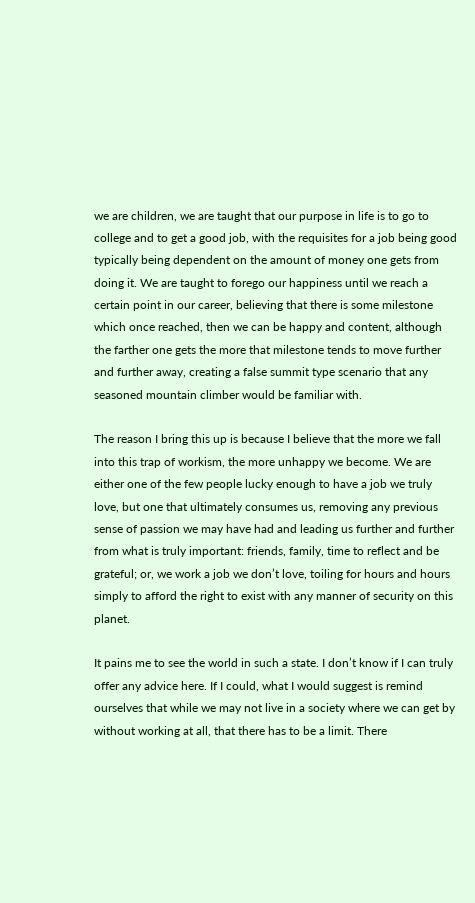we are children, we are taught that our purpose in life is to go to college and to get a good job, with the requisites for a job being good typically being dependent on the amount of money one gets from doing it. We are taught to forego our happiness until we reach a certain point in our career, believing that there is some milestone which once reached, then we can be happy and content, although the farther one gets the more that milestone tends to move further and further away, creating a false summit type scenario that any seasoned mountain climber would be familiar with.

The reason I bring this up is because I believe that the more we fall into this trap of workism, the more unhappy we become. We are either one of the few people lucky enough to have a job we truly love, but one that ultimately consumes us, removing any previous sense of passion we may have had and leading us further and further from what is truly important: friends, family, time to reflect and be grateful; or, we work a job we don’t love, toiling for hours and hours simply to afford the right to exist with any manner of security on this planet.

It pains me to see the world in such a state. I don’t know if I can truly offer any advice here. If I could, what I would suggest is remind ourselves that while we may not live in a society where we can get by without working at all, that there has to be a limit. There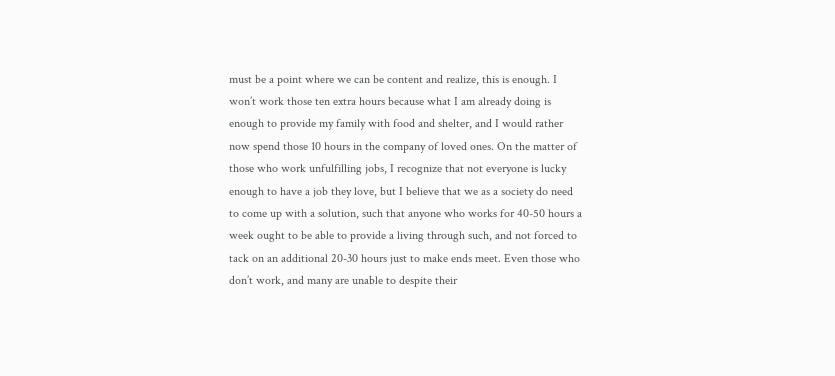must be a point where we can be content and realize, this is enough. I won’t work those ten extra hours because what I am already doing is enough to provide my family with food and shelter, and I would rather now spend those 10 hours in the company of loved ones. On the matter of those who work unfulfilling jobs, I recognize that not everyone is lucky enough to have a job they love, but I believe that we as a society do need to come up with a solution, such that anyone who works for 40-50 hours a week ought to be able to provide a living through such, and not forced to tack on an additional 20-30 hours just to make ends meet. Even those who don’t work, and many are unable to despite their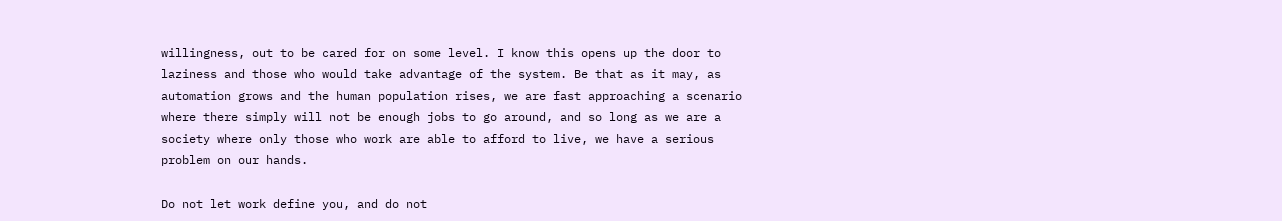willingness, out to be cared for on some level. I know this opens up the door to laziness and those who would take advantage of the system. Be that as it may, as automation grows and the human population rises, we are fast approaching a scenario where there simply will not be enough jobs to go around, and so long as we are a society where only those who work are able to afford to live, we have a serious problem on our hands.

Do not let work define you, and do not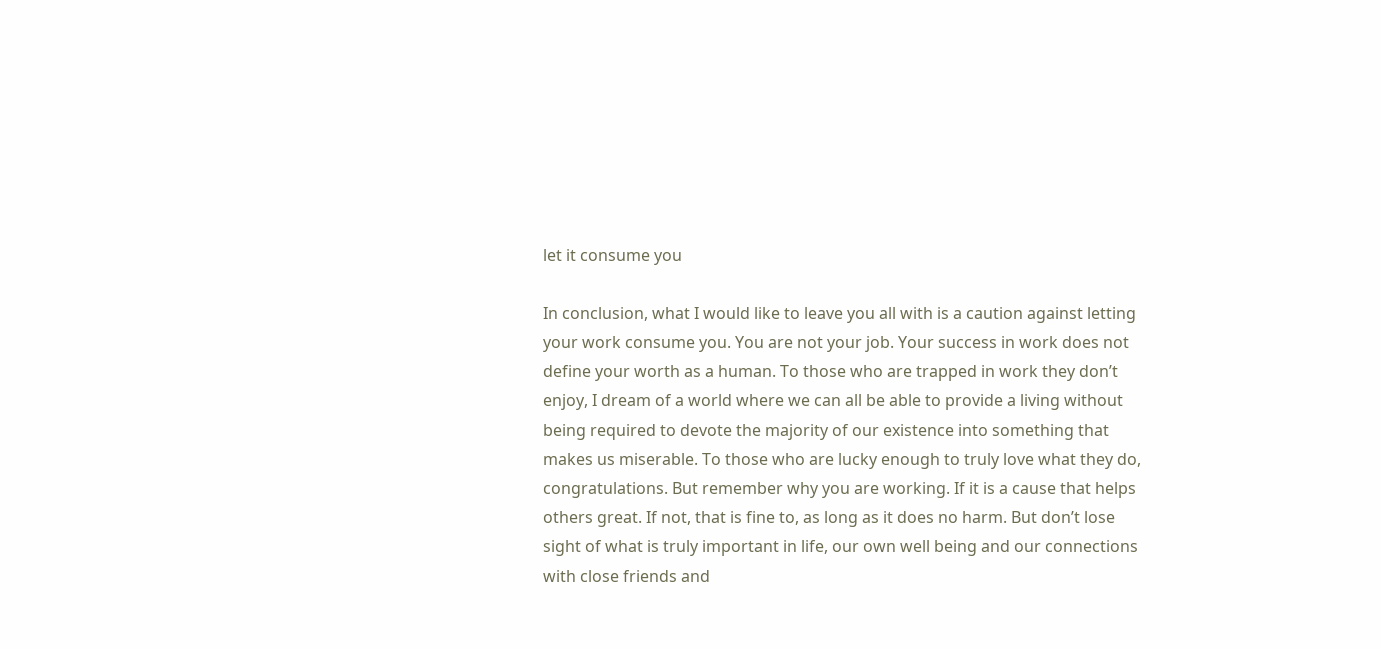let it consume you

In conclusion, what I would like to leave you all with is a caution against letting your work consume you. You are not your job. Your success in work does not define your worth as a human. To those who are trapped in work they don’t enjoy, I dream of a world where we can all be able to provide a living without being required to devote the majority of our existence into something that makes us miserable. To those who are lucky enough to truly love what they do, congratulations. But remember why you are working. If it is a cause that helps others great. If not, that is fine to, as long as it does no harm. But don’t lose sight of what is truly important in life, our own well being and our connections with close friends and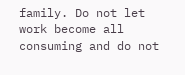family. Do not let work become all consuming and do not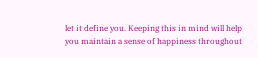let it define you. Keeping this in mind will help you maintain a sense of happiness throughout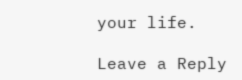your life.

Leave a Reply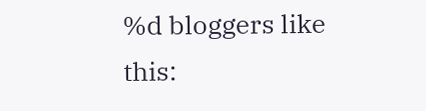%d bloggers like this: